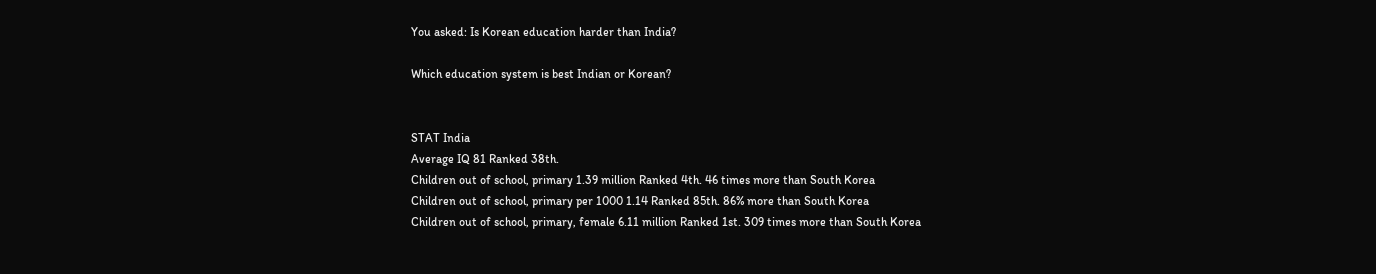You asked: Is Korean education harder than India?

Which education system is best Indian or Korean?


STAT India
Average IQ 81 Ranked 38th.
Children out of school, primary 1.39 million Ranked 4th. 46 times more than South Korea
Children out of school, primary per 1000 1.14 Ranked 85th. 86% more than South Korea
Children out of school, primary, female 6.11 million Ranked 1st. 309 times more than South Korea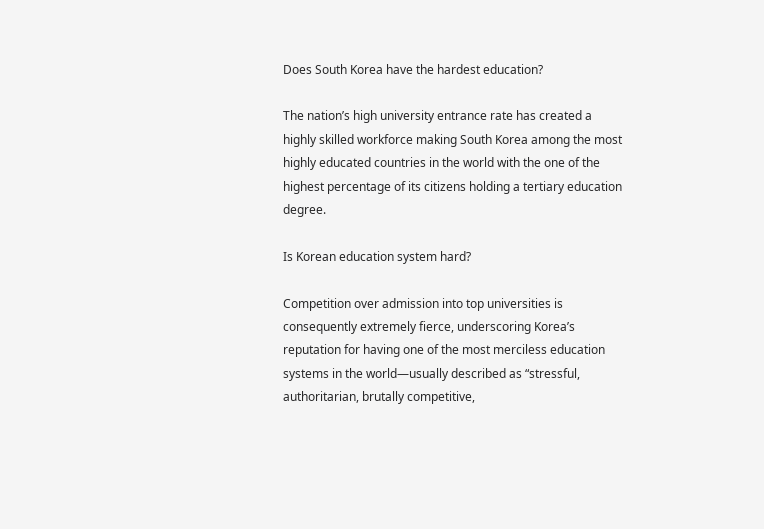Does South Korea have the hardest education?

The nation’s high university entrance rate has created a highly skilled workforce making South Korea among the most highly educated countries in the world with the one of the highest percentage of its citizens holding a tertiary education degree.

Is Korean education system hard?

Competition over admission into top universities is consequently extremely fierce, underscoring Korea’s reputation for having one of the most merciless education systems in the world—usually described as “stressful, authoritarian, brutally competitive,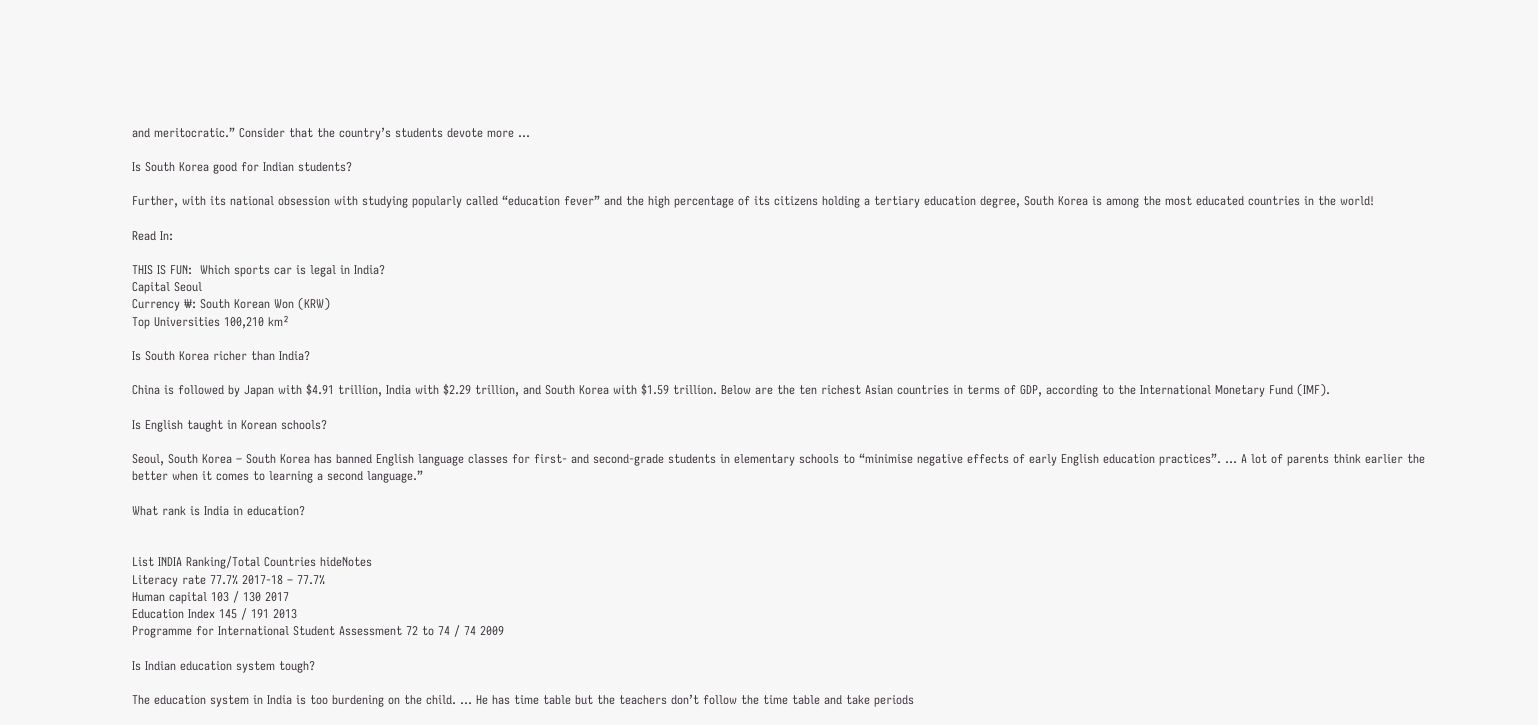and meritocratic.” Consider that the country’s students devote more …

Is South Korea good for Indian students?

Further, with its national obsession with studying popularly called “education fever” and the high percentage of its citizens holding a tertiary education degree, South Korea is among the most educated countries in the world!

Read In:

THIS IS FUN:  Which sports car is legal in India?
Capital Seoul
Currency ₩: South Korean Won (KRW)
Top Universities 100,210 km²

Is South Korea richer than India?

China is followed by Japan with $4.91 trillion, India with $2.29 trillion, and South Korea with $1.59 trillion. Below are the ten richest Asian countries in terms of GDP, according to the International Monetary Fund (IMF).

Is English taught in Korean schools?

Seoul, South Korea – South Korea has banned English language classes for first- and second-grade students in elementary schools to “minimise negative effects of early English education practices”. … A lot of parents think earlier the better when it comes to learning a second language.”

What rank is India in education?


List INDIA Ranking/Total Countries hideNotes
Literacy rate 77.7% 2017-18 – 77.7%
Human capital 103 / 130 2017
Education Index 145 / 191 2013
Programme for International Student Assessment 72 to 74 / 74 2009

Is Indian education system tough?

The education system in India is too burdening on the child. … He has time table but the teachers don’t follow the time table and take periods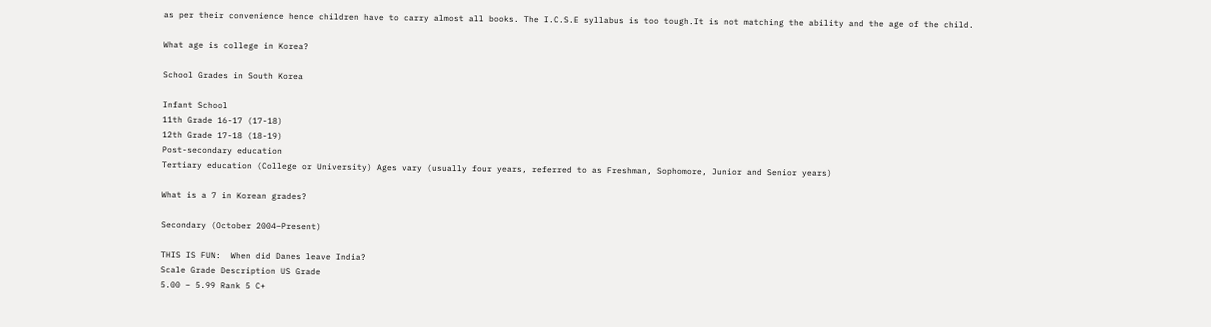as per their convenience hence children have to carry almost all books. The I.C.S.E syllabus is too tough.It is not matching the ability and the age of the child.

What age is college in Korea?

School Grades in South Korea

Infant School
11th Grade 16-17 (17-18)
12th Grade 17-18 (18-19)
Post-secondary education
Tertiary education (College or University) Ages vary (usually four years, referred to as Freshman, Sophomore, Junior and Senior years)

What is a 7 in Korean grades?

Secondary (October 2004–Present)

THIS IS FUN:  When did Danes leave India?
Scale Grade Description US Grade
5.00 – 5.99 Rank 5 C+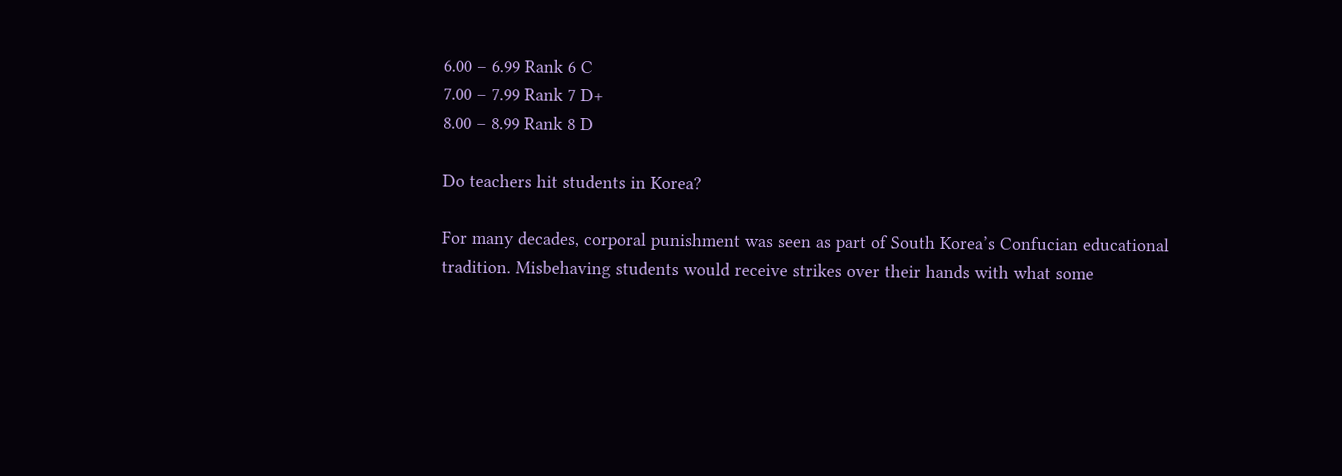6.00 – 6.99 Rank 6 C
7.00 – 7.99 Rank 7 D+
8.00 – 8.99 Rank 8 D

Do teachers hit students in Korea?

For many decades, corporal punishment was seen as part of South Korea’s Confucian educational tradition. Misbehaving students would receive strikes over their hands with what some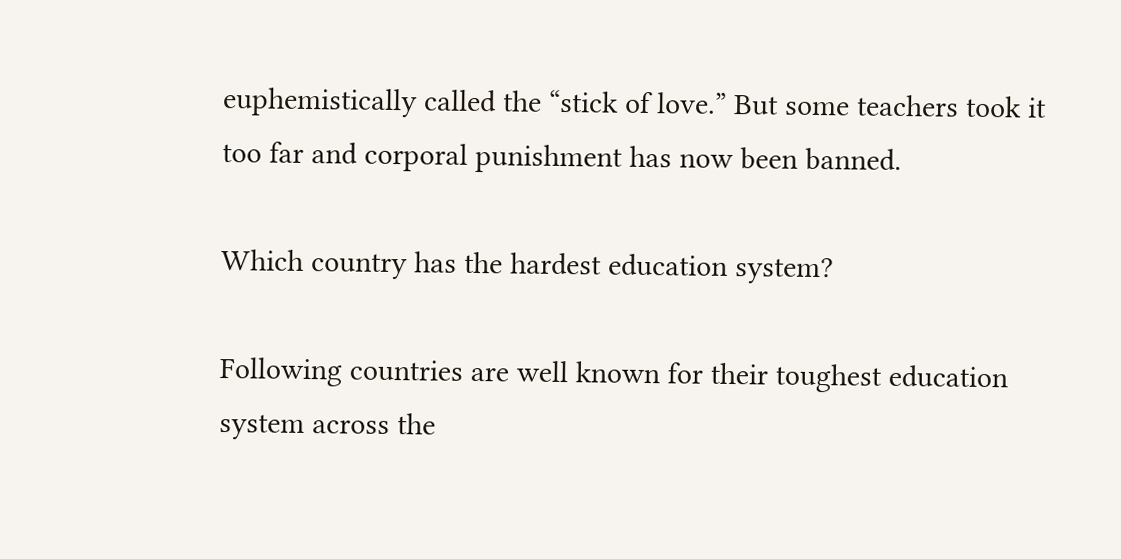euphemistically called the “stick of love.” But some teachers took it too far and corporal punishment has now been banned.

Which country has the hardest education system?

Following countries are well known for their toughest education system across the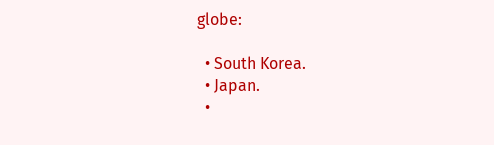globe:

  • South Korea.
  • Japan.
  •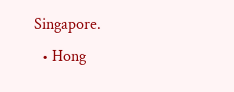Singapore.
  • Hong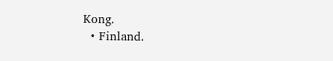Kong.
  • Finland.